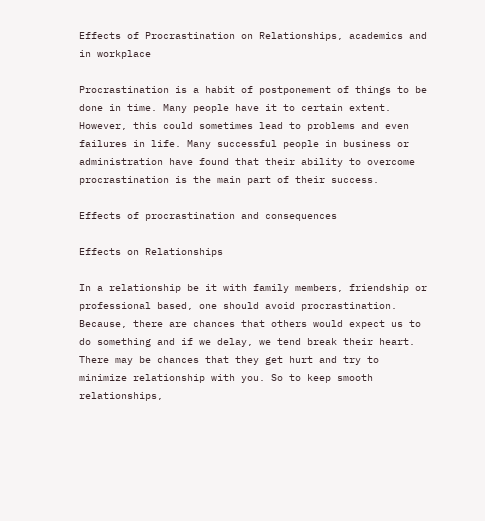Effects of Procrastination on Relationships, academics and in workplace

Procrastination is a habit of postponement of things to be done in time. Many people have it to certain extent. However, this could sometimes lead to problems and even failures in life. Many successful people in business or administration have found that their ability to overcome procrastination is the main part of their success.

Effects of procrastination and consequences

Effects on Relationships

In a relationship be it with family members, friendship or professional based, one should avoid procrastination. Because, there are chances that others would expect us to do something and if we delay, we tend break their heart. There may be chances that they get hurt and try to minimize relationship with you. So to keep smooth relationships,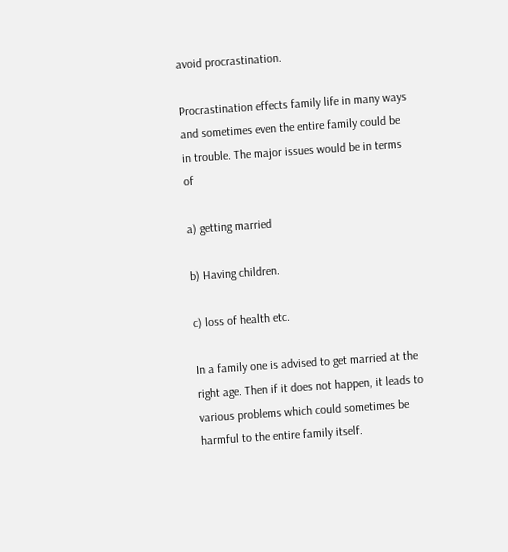avoid procrastination.

Procrastination effects family life in many ways and sometimes even the entire family could be in trouble. The major issues would be in terms of

a) getting married

b) Having children.

c) loss of health etc.

In a family one is advised to get married at the right age. Then if it does not happen, it leads to various problems which could sometimes be harmful to the entire family itself.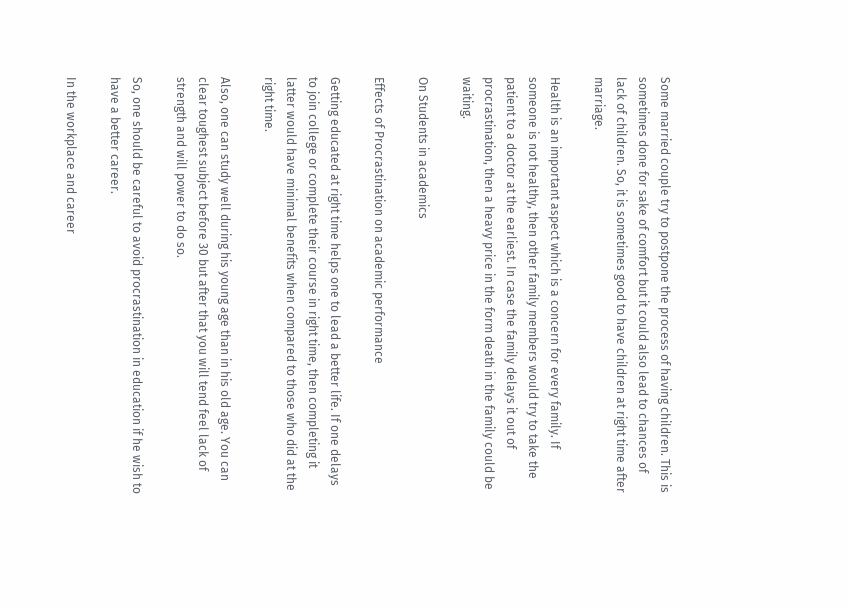Some married couple try to postpone the process of having children. This is sometimes done for sake of comfort but it could also lead to chances of lack of children. So, it is sometimes good to have children at right time after marriage.

Health is an important aspect which is a concern for every family. If someone is not healthy, then other family members would try to take the patient to a doctor at the earliest. In case the family delays it out of procrastination, then a heavy price in the form death in the family could be waiting.

On Students in academics

Effects of Procrastination on academic performance

Getting educated at right time helps one to lead a better life. If one delays to join college or complete their course in right time, then completing it latter would have minimal benefits when compared to those who did at the right time.

Also, one can study well during his young age than in his old age. You can clear toughest subject before 30 but after that you will tend feel lack of strength and will power to do so.

So, one should be careful to avoid procrastination in education if he wish to have a better career.

In the workplace and career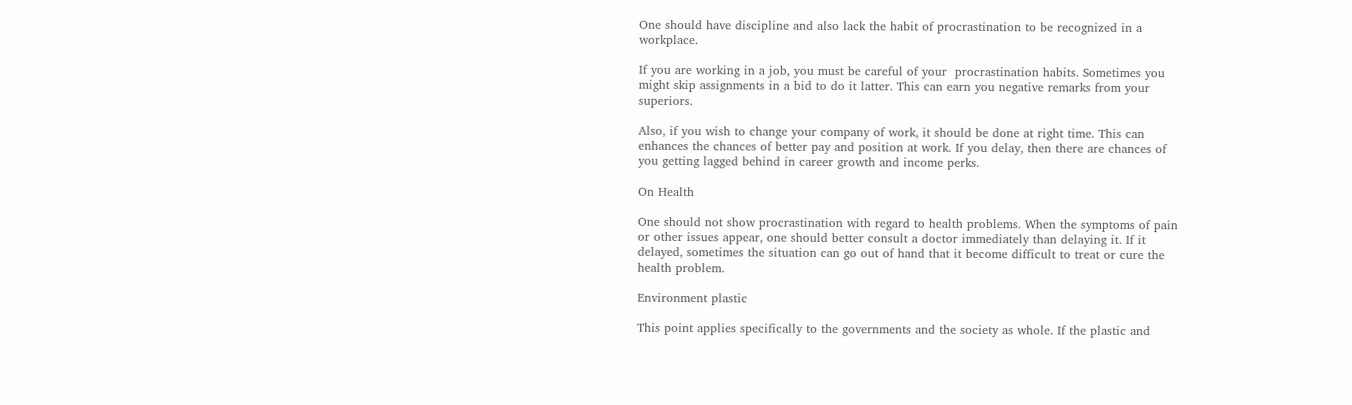One should have discipline and also lack the habit of procrastination to be recognized in a workplace.

If you are working in a job, you must be careful of your  procrastination habits. Sometimes you might skip assignments in a bid to do it latter. This can earn you negative remarks from your superiors.

Also, if you wish to change your company of work, it should be done at right time. This can enhances the chances of better pay and position at work. If you delay, then there are chances of you getting lagged behind in career growth and income perks.

On Health

One should not show procrastination with regard to health problems. When the symptoms of pain or other issues appear, one should better consult a doctor immediately than delaying it. If it delayed, sometimes the situation can go out of hand that it become difficult to treat or cure the health problem.

Environment plastic

This point applies specifically to the governments and the society as whole. If the plastic and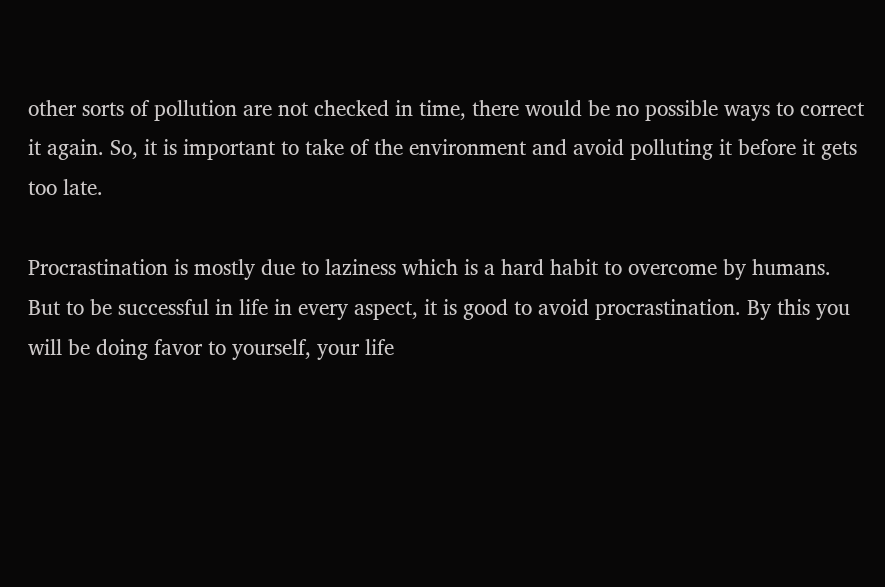other sorts of pollution are not checked in time, there would be no possible ways to correct it again. So, it is important to take of the environment and avoid polluting it before it gets too late.

Procrastination is mostly due to laziness which is a hard habit to overcome by humans. But to be successful in life in every aspect, it is good to avoid procrastination. By this you will be doing favor to yourself, your life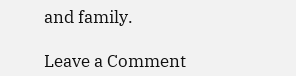and family.

Leave a Comment